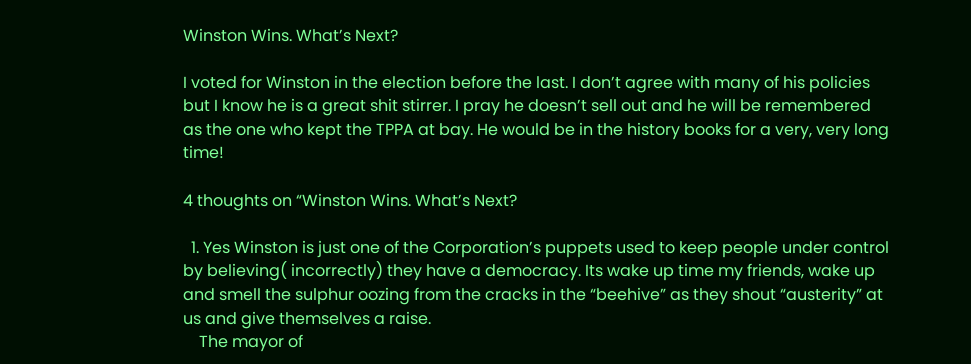Winston Wins. What’s Next?

I voted for Winston in the election before the last. I don’t agree with many of his policies but I know he is a great shit stirrer. I pray he doesn’t sell out and he will be remembered as the one who kept the TPPA at bay. He would be in the history books for a very, very long time!

4 thoughts on “Winston Wins. What’s Next?

  1. Yes Winston is just one of the Corporation’s puppets used to keep people under control by believing( incorrectly) they have a democracy. Its wake up time my friends, wake up and smell the sulphur oozing from the cracks in the “beehive” as they shout “austerity” at us and give themselves a raise.
    The mayor of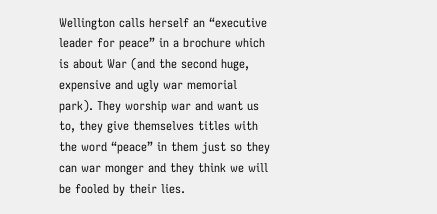Wellington calls herself an “executive leader for peace” in a brochure which is about War (and the second huge, expensive and ugly war memorial park). They worship war and want us to, they give themselves titles with the word “peace” in them just so they can war monger and they think we will be fooled by their lies.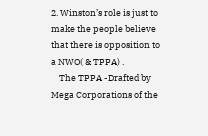2. Winston’s role is just to make the people believe that there is opposition to a NWO( & TPPA) .
    The TPPA -Drafted by Mega Corporations of the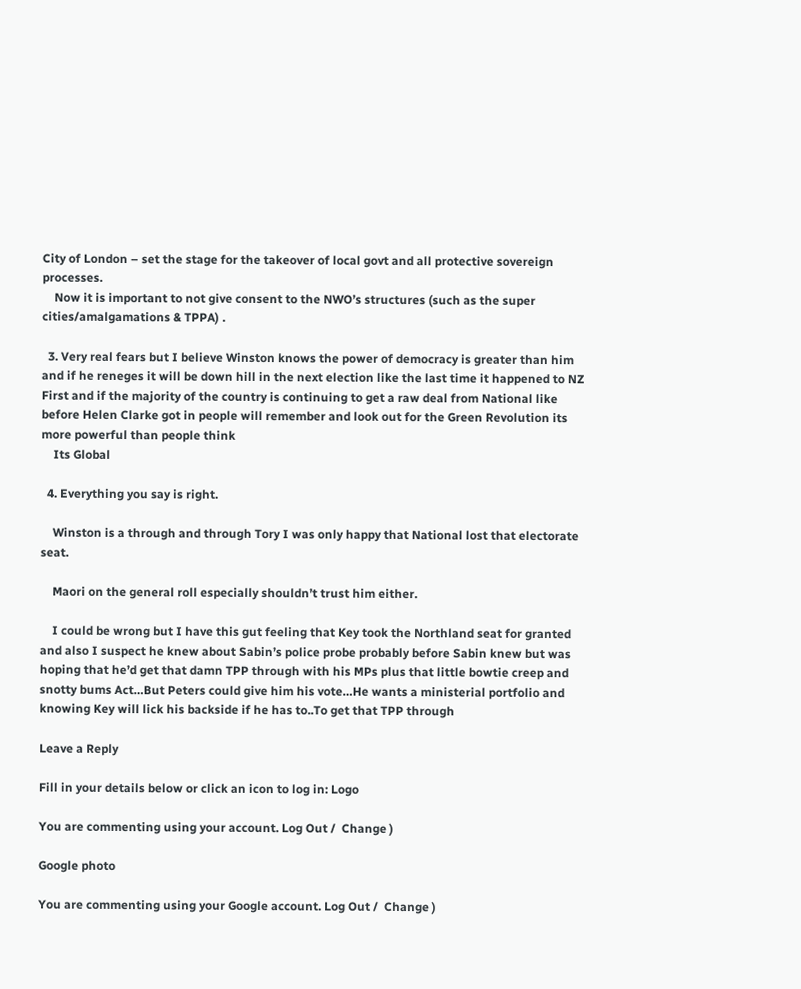City of London – set the stage for the takeover of local govt and all protective sovereign processes.
    Now it is important to not give consent to the NWO’s structures (such as the super cities/amalgamations & TPPA) .

  3. Very real fears but I believe Winston knows the power of democracy is greater than him and if he reneges it will be down hill in the next election like the last time it happened to NZ First and if the majority of the country is continuing to get a raw deal from National like before Helen Clarke got in people will remember and look out for the Green Revolution its more powerful than people think
    Its Global

  4. Everything you say is right.

    Winston is a through and through Tory I was only happy that National lost that electorate seat.

    Maori on the general roll especially shouldn’t trust him either.

    I could be wrong but I have this gut feeling that Key took the Northland seat for granted and also I suspect he knew about Sabin’s police probe probably before Sabin knew but was hoping that he’d get that damn TPP through with his MPs plus that little bowtie creep and snotty bums Act…But Peters could give him his vote…He wants a ministerial portfolio and knowing Key will lick his backside if he has to..To get that TPP through

Leave a Reply

Fill in your details below or click an icon to log in: Logo

You are commenting using your account. Log Out /  Change )

Google photo

You are commenting using your Google account. Log Out /  Change )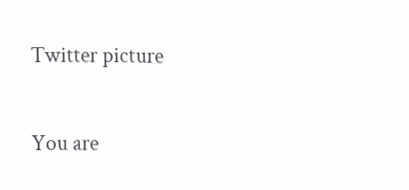Twitter picture

You are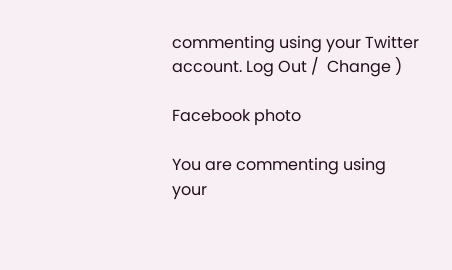commenting using your Twitter account. Log Out /  Change )

Facebook photo

You are commenting using your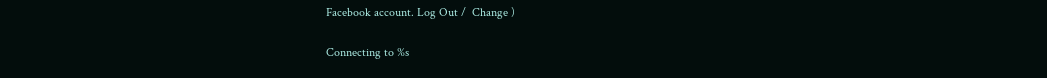Facebook account. Log Out /  Change )

Connecting to %s